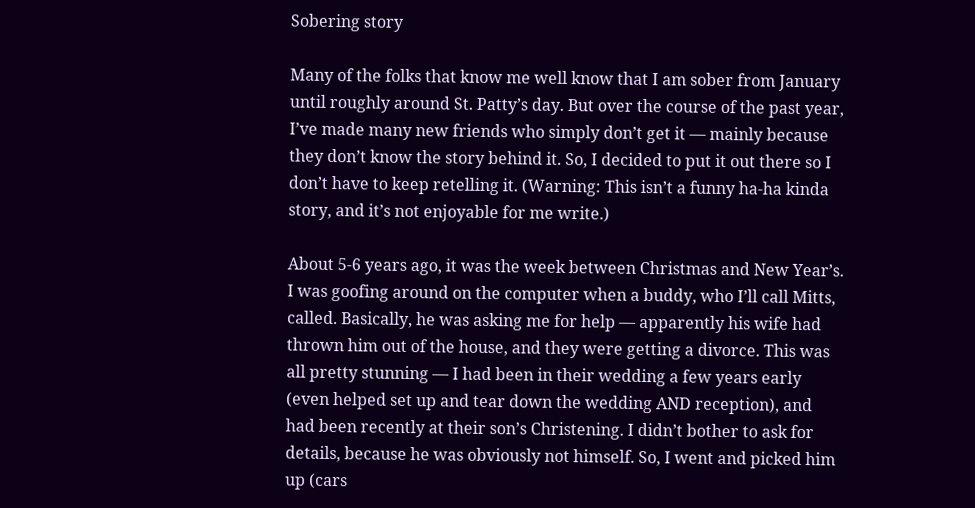Sobering story

Many of the folks that know me well know that I am sober from January until roughly around St. Patty’s day. But over the course of the past year, I’ve made many new friends who simply don’t get it — mainly because they don’t know the story behind it. So, I decided to put it out there so I don’t have to keep retelling it. (Warning: This isn’t a funny ha-ha kinda story, and it’s not enjoyable for me write.)

About 5-6 years ago, it was the week between Christmas and New Year’s. I was goofing around on the computer when a buddy, who I’ll call Mitts, called. Basically, he was asking me for help — apparently his wife had thrown him out of the house, and they were getting a divorce. This was all pretty stunning — I had been in their wedding a few years early (even helped set up and tear down the wedding AND reception), and had been recently at their son’s Christening. I didn’t bother to ask for details, because he was obviously not himself. So, I went and picked him up (cars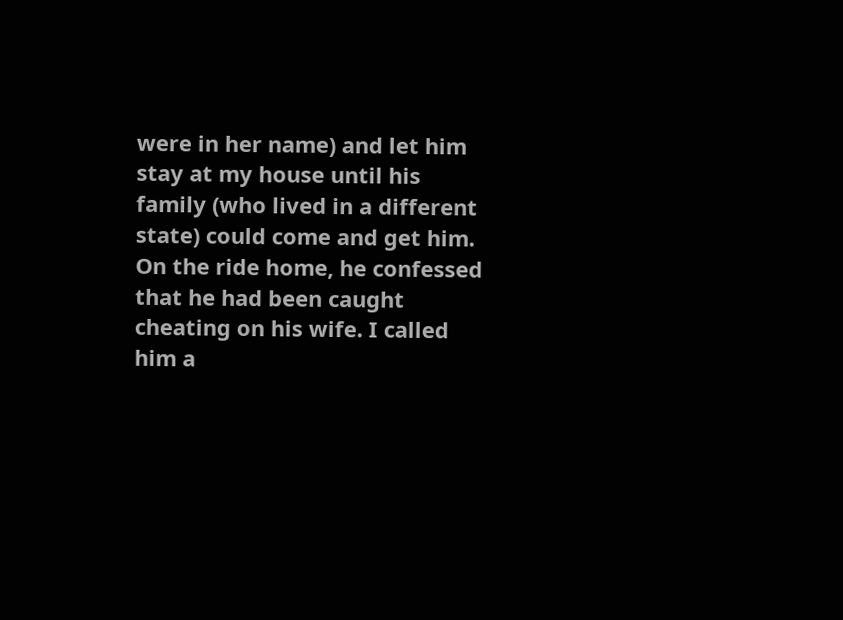were in her name) and let him stay at my house until his family (who lived in a different state) could come and get him. On the ride home, he confessed that he had been caught cheating on his wife. I called him a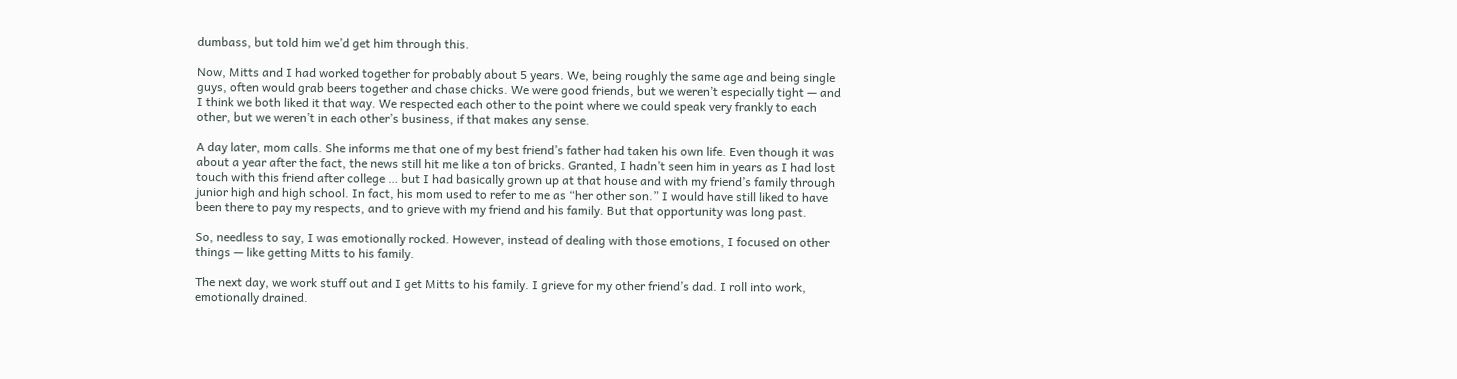dumbass, but told him we’d get him through this.

Now, Mitts and I had worked together for probably about 5 years. We, being roughly the same age and being single guys, often would grab beers together and chase chicks. We were good friends, but we weren’t especially tight — and I think we both liked it that way. We respected each other to the point where we could speak very frankly to each other, but we weren’t in each other’s business, if that makes any sense.

A day later, mom calls. She informs me that one of my best friend’s father had taken his own life. Even though it was about a year after the fact, the news still hit me like a ton of bricks. Granted, I hadn’t seen him in years as I had lost touch with this friend after college … but I had basically grown up at that house and with my friend’s family through junior high and high school. In fact, his mom used to refer to me as “her other son.” I would have still liked to have been there to pay my respects, and to grieve with my friend and his family. But that opportunity was long past.

So, needless to say, I was emotionally rocked. However, instead of dealing with those emotions, I focused on other things — like getting Mitts to his family.

The next day, we work stuff out and I get Mitts to his family. I grieve for my other friend’s dad. I roll into work, emotionally drained.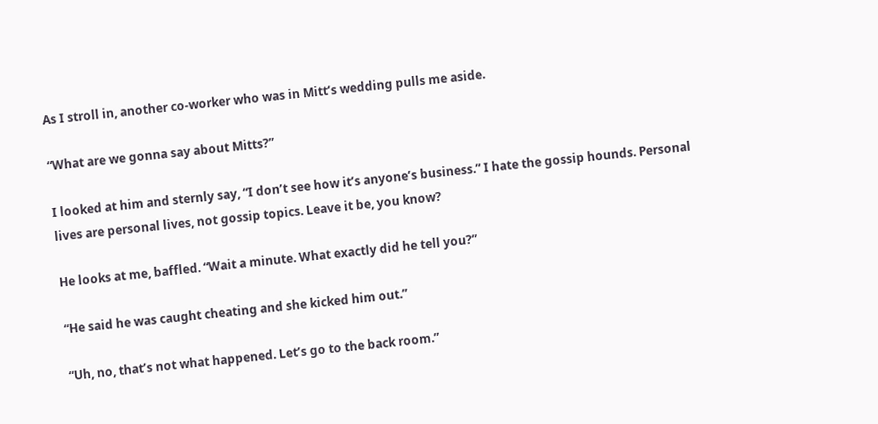As I stroll in, another co-worker who was in Mitt’s wedding pulls me aside.

“What are we gonna say about Mitts?”

I looked at him and sternly say, “I don’t see how it’s anyone’s business.” I hate the gossip hounds. Personal lives are personal lives, not gossip topics. Leave it be, you know?

He looks at me, baffled. “Wait a minute. What exactly did he tell you?”

“He said he was caught cheating and she kicked him out.”

“Uh, no, that’s not what happened. Let’s go to the back room.”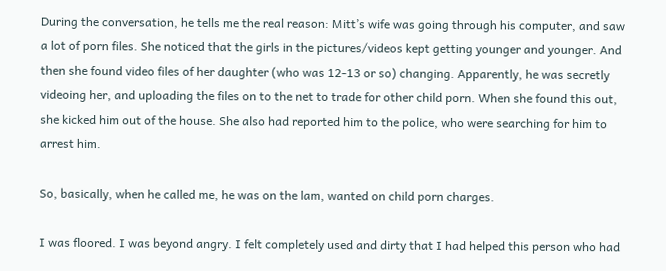During the conversation, he tells me the real reason: Mitt’s wife was going through his computer, and saw a lot of porn files. She noticed that the girls in the pictures/videos kept getting younger and younger. And then she found video files of her daughter (who was 12-13 or so) changing. Apparently, he was secretly videoing her, and uploading the files on to the net to trade for other child porn. When she found this out, she kicked him out of the house. She also had reported him to the police, who were searching for him to arrest him.

So, basically, when he called me, he was on the lam, wanted on child porn charges.

I was floored. I was beyond angry. I felt completely used and dirty that I had helped this person who had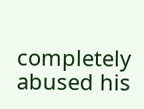completely abused his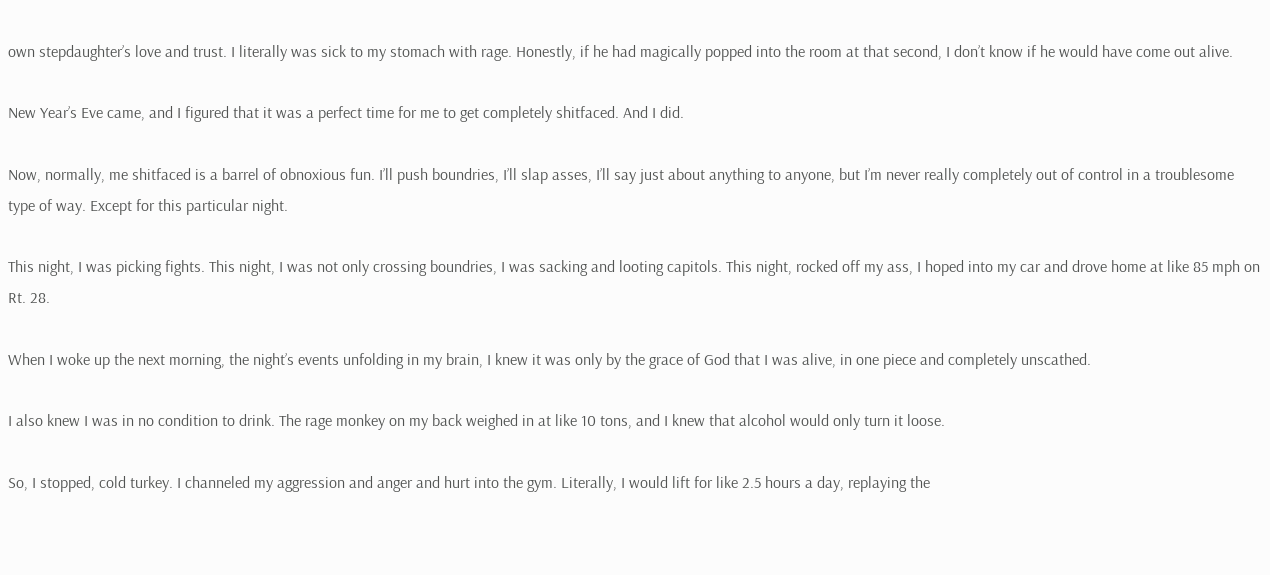own stepdaughter’s love and trust. I literally was sick to my stomach with rage. Honestly, if he had magically popped into the room at that second, I don’t know if he would have come out alive.

New Year’s Eve came, and I figured that it was a perfect time for me to get completely shitfaced. And I did.

Now, normally, me shitfaced is a barrel of obnoxious fun. I’ll push boundries, I’ll slap asses, I’ll say just about anything to anyone, but I’m never really completely out of control in a troublesome type of way. Except for this particular night.

This night, I was picking fights. This night, I was not only crossing boundries, I was sacking and looting capitols. This night, rocked off my ass, I hoped into my car and drove home at like 85 mph on Rt. 28.

When I woke up the next morning, the night’s events unfolding in my brain, I knew it was only by the grace of God that I was alive, in one piece and completely unscathed.

I also knew I was in no condition to drink. The rage monkey on my back weighed in at like 10 tons, and I knew that alcohol would only turn it loose.

So, I stopped, cold turkey. I channeled my aggression and anger and hurt into the gym. Literally, I would lift for like 2.5 hours a day, replaying the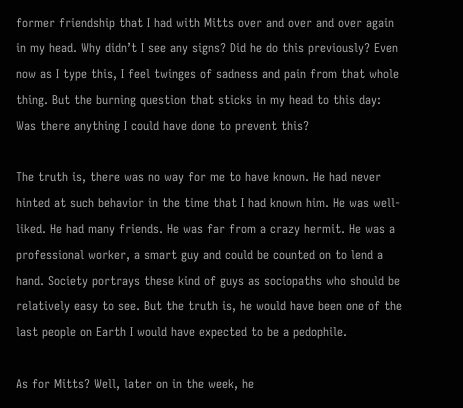former friendship that I had with Mitts over and over and over again in my head. Why didn’t I see any signs? Did he do this previously? Even now as I type this, I feel twinges of sadness and pain from that whole thing. But the burning question that sticks in my head to this day: Was there anything I could have done to prevent this?

The truth is, there was no way for me to have known. He had never hinted at such behavior in the time that I had known him. He was well-liked. He had many friends. He was far from a crazy hermit. He was a professional worker, a smart guy and could be counted on to lend a hand. Society portrays these kind of guys as sociopaths who should be relatively easy to see. But the truth is, he would have been one of the last people on Earth I would have expected to be a pedophile.

As for Mitts? Well, later on in the week, he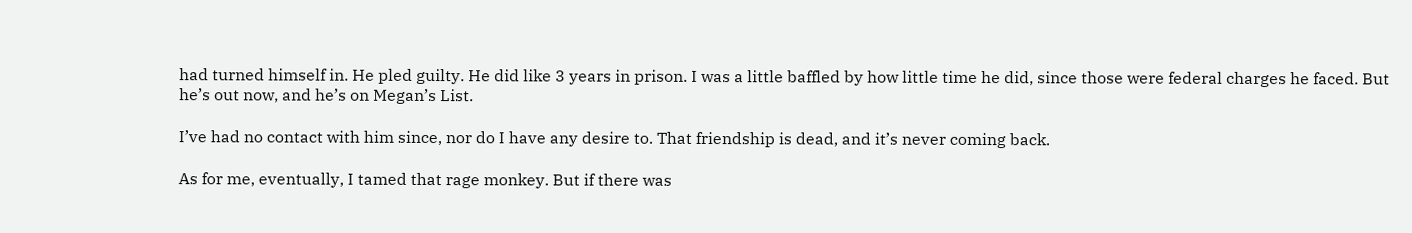had turned himself in. He pled guilty. He did like 3 years in prison. I was a little baffled by how little time he did, since those were federal charges he faced. But he’s out now, and he’s on Megan’s List.

I’ve had no contact with him since, nor do I have any desire to. That friendship is dead, and it’s never coming back.

As for me, eventually, I tamed that rage monkey. But if there was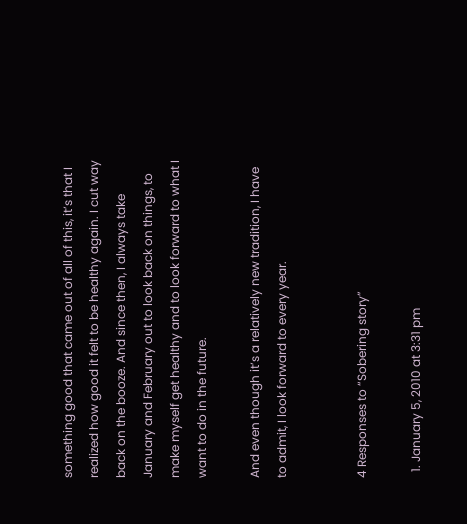something good that came out of all of this, it’s that I realized how good it felt to be healthy again. I cut way back on the booze. And since then, I always take January and February out to look back on things, to make myself get healthy and to look forward to what I want to do in the future.

And even though it’s a relatively new tradition, I have to admit, I look forward to every year.


4 Responses to “Sobering story”

  1. January 5, 2010 at 3:31 pm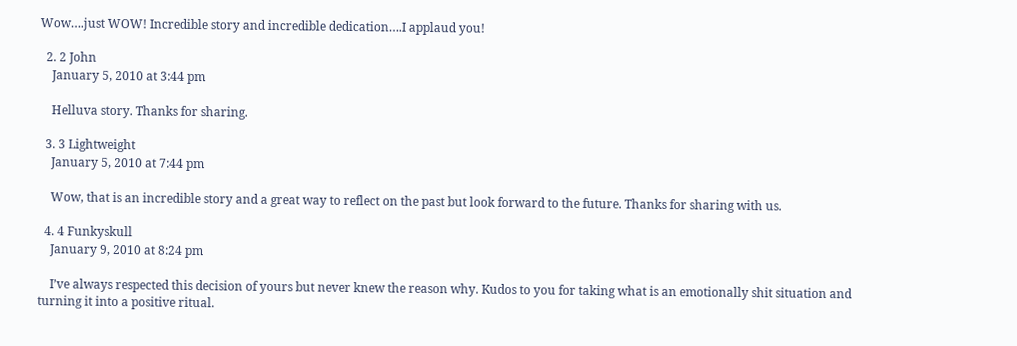Wow….just WOW! Incredible story and incredible dedication….I applaud you!

  2. 2 John
    January 5, 2010 at 3:44 pm

    Helluva story. Thanks for sharing.

  3. 3 Lightweight
    January 5, 2010 at 7:44 pm

    Wow, that is an incredible story and a great way to reflect on the past but look forward to the future. Thanks for sharing with us.

  4. 4 Funkyskull
    January 9, 2010 at 8:24 pm

    I’ve always respected this decision of yours but never knew the reason why. Kudos to you for taking what is an emotionally shit situation and turning it into a positive ritual.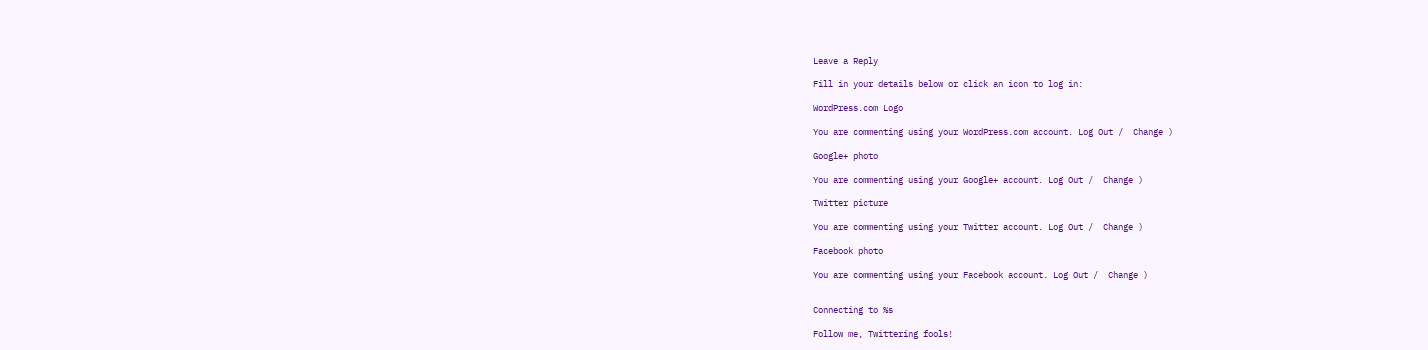Leave a Reply

Fill in your details below or click an icon to log in:

WordPress.com Logo

You are commenting using your WordPress.com account. Log Out /  Change )

Google+ photo

You are commenting using your Google+ account. Log Out /  Change )

Twitter picture

You are commenting using your Twitter account. Log Out /  Change )

Facebook photo

You are commenting using your Facebook account. Log Out /  Change )


Connecting to %s

Follow me, Twittering fools!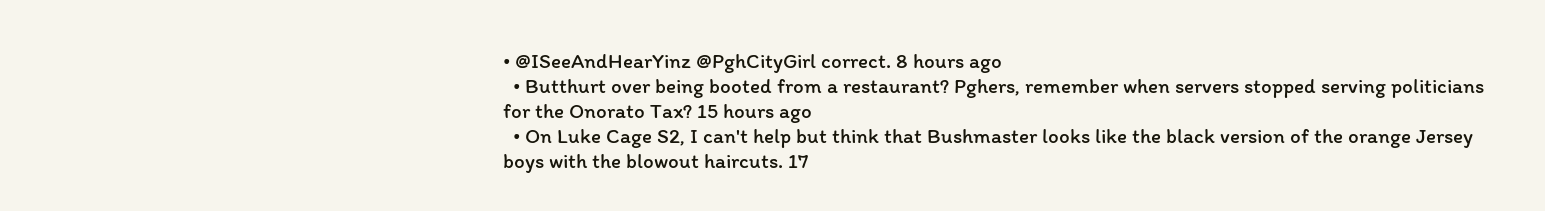• @ISeeAndHearYinz @PghCityGirl correct. 8 hours ago
  • Butthurt over being booted from a restaurant? Pghers, remember when servers stopped serving politicians for the Onorato Tax? 15 hours ago
  • On Luke Cage S2, I can't help but think that Bushmaster looks like the black version of the orange Jersey boys with the blowout haircuts. 17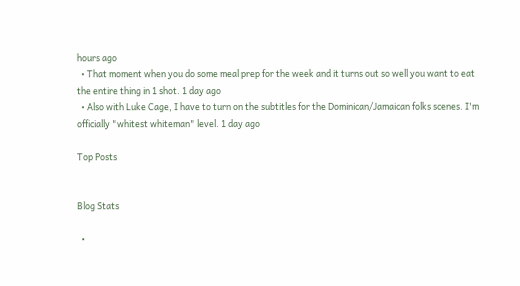hours ago
  • That moment when you do some meal prep for the week and it turns out so well you want to eat the entire thing in 1 shot. 1 day ago
  • Also with Luke Cage, I have to turn on the subtitles for the Dominican/Jamaican folks scenes. I'm officially "whitest whiteman" level. 1 day ago

Top Posts


Blog Stats

  •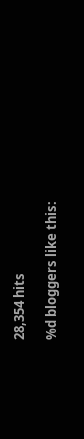28,354 hits

%d bloggers like this: